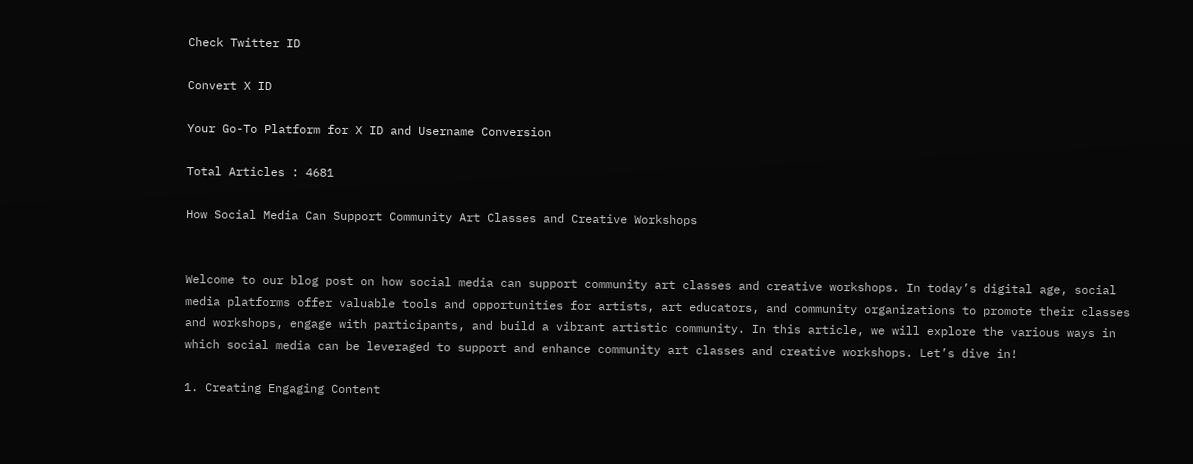Check Twitter ID

Convert X ID

Your Go-To Platform for X ID and Username Conversion

Total Articles : 4681

How Social Media Can Support Community Art Classes and Creative Workshops


Welcome to our blog post on how social media can support community art classes and creative workshops. In today’s digital age, social media platforms offer valuable tools and opportunities for artists, art educators, and community organizations to promote their classes and workshops, engage with participants, and build a vibrant artistic community. In this article, we will explore the various ways in which social media can be leveraged to support and enhance community art classes and creative workshops. Let’s dive in!

1. Creating Engaging Content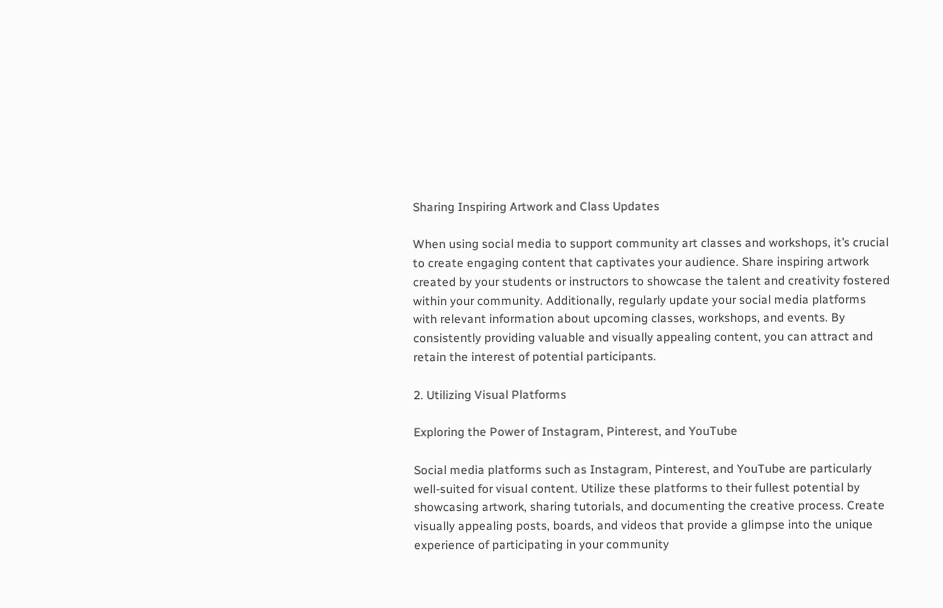Sharing Inspiring Artwork and Class Updates

When using social media to support community art classes and workshops, it’s crucial to create engaging content that captivates your audience. Share inspiring artwork created by your students or instructors to showcase the talent and creativity fostered within your community. Additionally, regularly update your social media platforms with relevant information about upcoming classes, workshops, and events. By consistently providing valuable and visually appealing content, you can attract and retain the interest of potential participants.

2. Utilizing Visual Platforms

Exploring the Power of Instagram, Pinterest, and YouTube

Social media platforms such as Instagram, Pinterest, and YouTube are particularly well-suited for visual content. Utilize these platforms to their fullest potential by showcasing artwork, sharing tutorials, and documenting the creative process. Create visually appealing posts, boards, and videos that provide a glimpse into the unique experience of participating in your community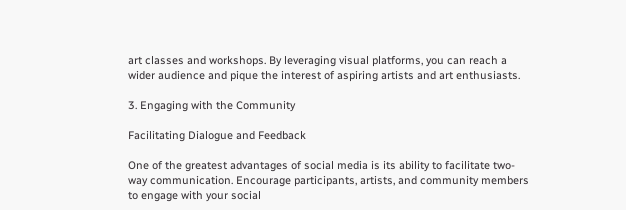art classes and workshops. By leveraging visual platforms, you can reach a wider audience and pique the interest of aspiring artists and art enthusiasts.

3. Engaging with the Community

Facilitating Dialogue and Feedback

One of the greatest advantages of social media is its ability to facilitate two-way communication. Encourage participants, artists, and community members to engage with your social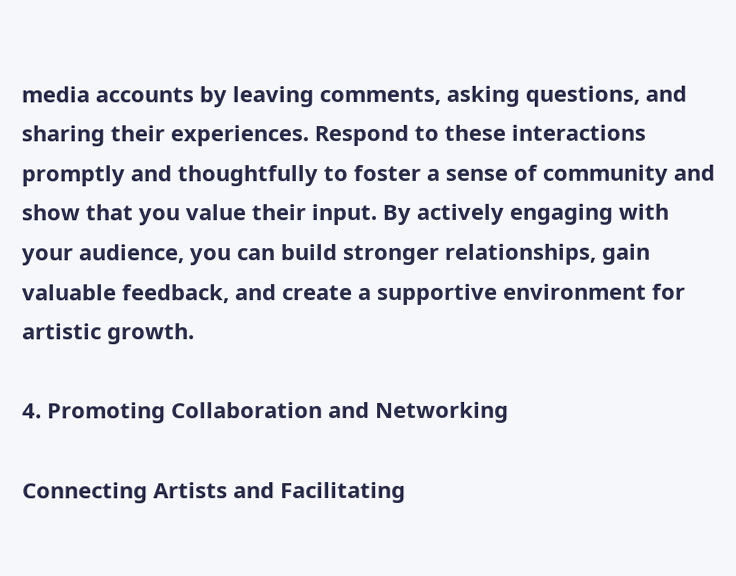media accounts by leaving comments, asking questions, and sharing their experiences. Respond to these interactions promptly and thoughtfully to foster a sense of community and show that you value their input. By actively engaging with your audience, you can build stronger relationships, gain valuable feedback, and create a supportive environment for artistic growth.

4. Promoting Collaboration and Networking

Connecting Artists and Facilitating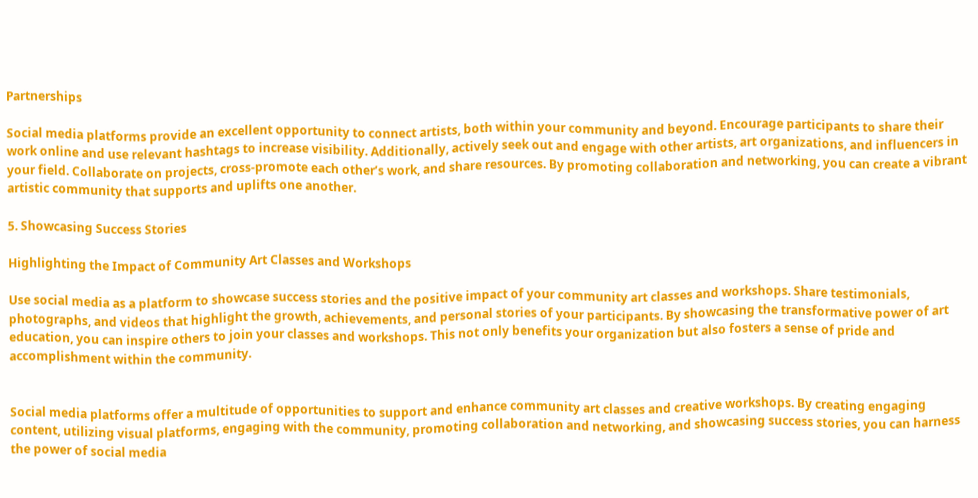Partnerships

Social media platforms provide an excellent opportunity to connect artists, both within your community and beyond. Encourage participants to share their work online and use relevant hashtags to increase visibility. Additionally, actively seek out and engage with other artists, art organizations, and influencers in your field. Collaborate on projects, cross-promote each other’s work, and share resources. By promoting collaboration and networking, you can create a vibrant artistic community that supports and uplifts one another.

5. Showcasing Success Stories

Highlighting the Impact of Community Art Classes and Workshops

Use social media as a platform to showcase success stories and the positive impact of your community art classes and workshops. Share testimonials, photographs, and videos that highlight the growth, achievements, and personal stories of your participants. By showcasing the transformative power of art education, you can inspire others to join your classes and workshops. This not only benefits your organization but also fosters a sense of pride and accomplishment within the community.


Social media platforms offer a multitude of opportunities to support and enhance community art classes and creative workshops. By creating engaging content, utilizing visual platforms, engaging with the community, promoting collaboration and networking, and showcasing success stories, you can harness the power of social media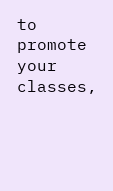to promote your classes,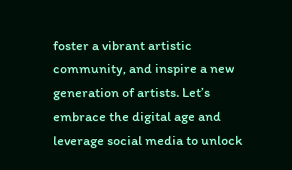foster a vibrant artistic community, and inspire a new generation of artists. Let’s embrace the digital age and leverage social media to unlock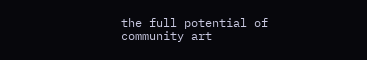the full potential of community art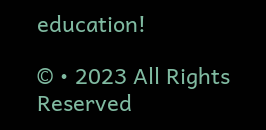education!

© • 2023 All Rights Reserved